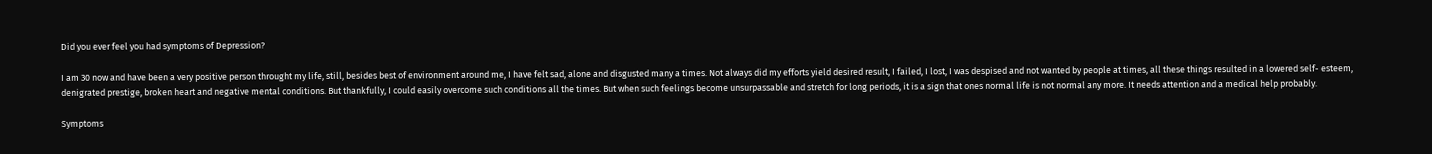Did you ever feel you had symptoms of Depression?

I am 30 now and have been a very positive person throught my life, still, besides best of environment around me, I have felt sad, alone and disgusted many a times. Not always did my efforts yield desired result, I failed, I lost, I was despised and not wanted by people at times, all these things resulted in a lowered self- esteem, denigrated prestige, broken heart and negative mental conditions. But thankfully, I could easily overcome such conditions all the times. But when such feelings become unsurpassable and stretch for long periods, it is a sign that ones normal life is not normal any more. It needs attention and a medical help probably.

Symptoms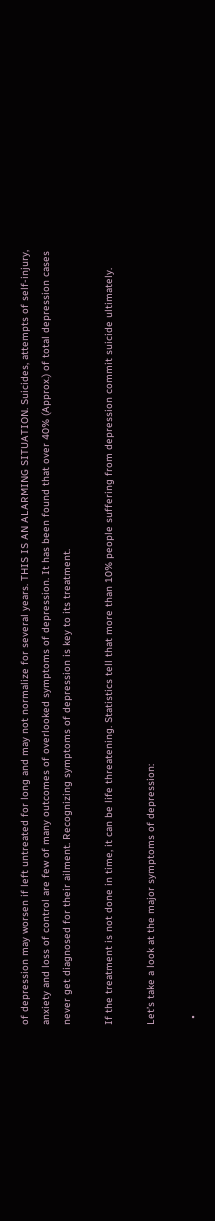of depression may worsen if left untreated for long and may not normalize for several years. THIS IS AN ALARMING SITUATION. Suicides, attempts of self-injury, anxiety and loss of control are few of many outcomes of overlooked symptoms of depression. It has been found that over 40% (Approx.) of total depression cases never get diagnosed for their ailment. Recognizing symptoms of depression is key to its treatment.

If the treatment is not done in time, it can be life threatening. Statistics tell that more than 10% people suffering from depression commit suicide ultimately.

Let’s take a look at the major symptoms of depression:

  •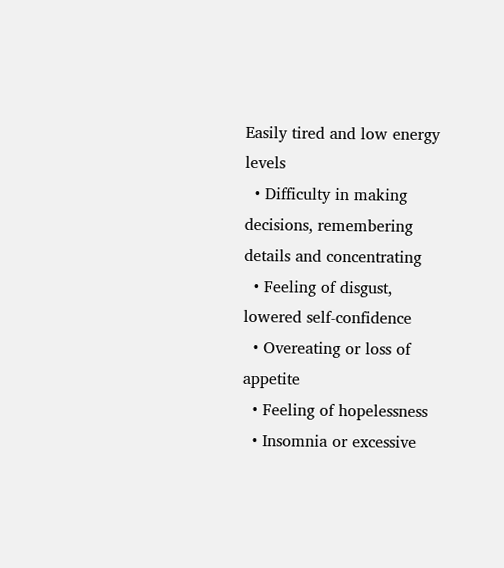Easily tired and low energy levels
  • Difficulty in making decisions, remembering details and concentrating
  • Feeling of disgust, lowered self-confidence
  • Overeating or loss of appetite
  • Feeling of hopelessness
  • Insomnia or excessive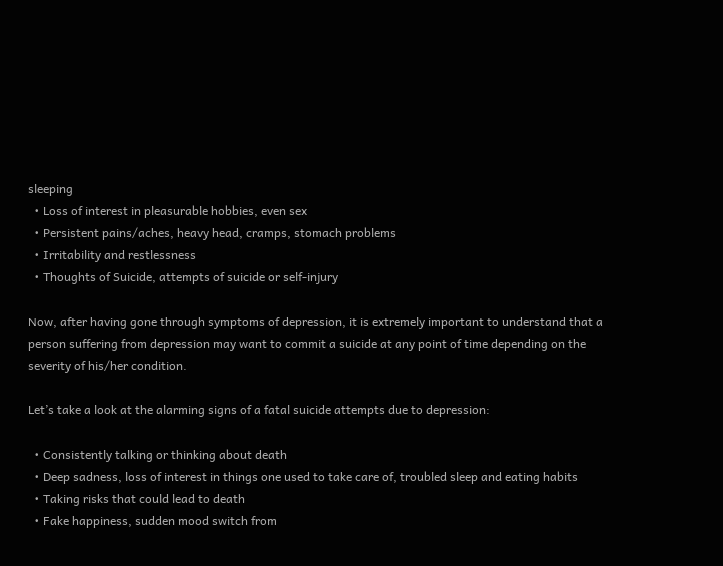sleeping
  • Loss of interest in pleasurable hobbies, even sex
  • Persistent pains/aches, heavy head, cramps, stomach problems
  • Irritability and restlessness
  • Thoughts of Suicide, attempts of suicide or self-injury

Now, after having gone through symptoms of depression, it is extremely important to understand that a person suffering from depression may want to commit a suicide at any point of time depending on the severity of his/her condition.

Let’s take a look at the alarming signs of a fatal suicide attempts due to depression:

  • Consistently talking or thinking about death
  • Deep sadness, loss of interest in things one used to take care of, troubled sleep and eating habits
  • Taking risks that could lead to death
  • Fake happiness, sudden mood switch from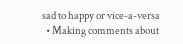sad to happy or vice-a-versa
  • Making comments about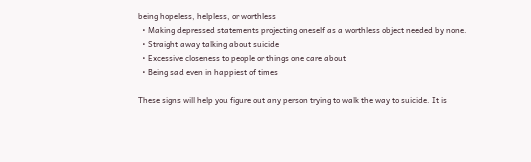being hopeless, helpless, or worthless
  • Making depressed statements projecting oneself as a worthless object needed by none.
  • Straight away talking about suicide
  • Excessive closeness to people or things one care about
  • Being sad even in happiest of times

These signs will help you figure out any person trying to walk the way to suicide. It is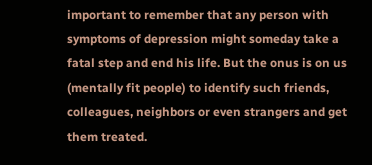important to remember that any person with symptoms of depression might someday take a fatal step and end his life. But the onus is on us (mentally fit people) to identify such friends, colleagues, neighbors or even strangers and get them treated.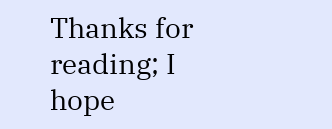Thanks for reading; I hope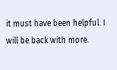it must have been helpful. I will be back with more.